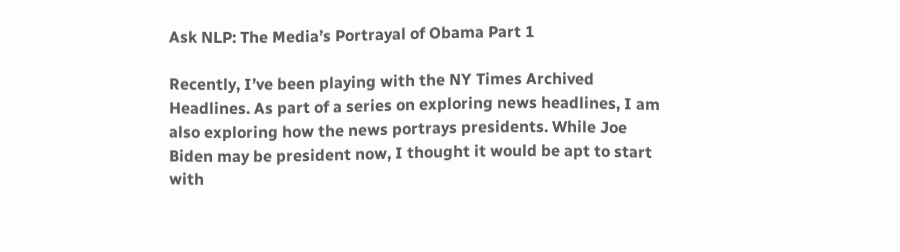Ask NLP: The Media’s Portrayal of Obama Part 1

Recently, I’ve been playing with the NY Times Archived Headlines. As part of a series on exploring news headlines, I am also exploring how the news portrays presidents. While Joe Biden may be president now, I thought it would be apt to start with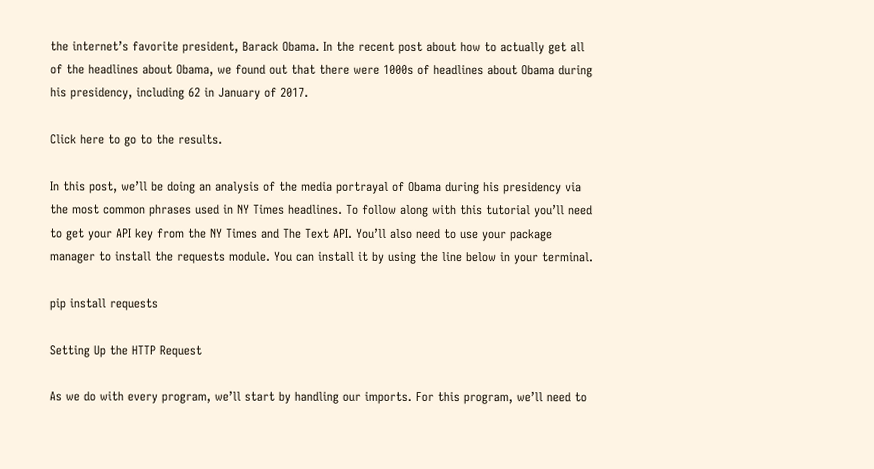the internet’s favorite president, Barack Obama. In the recent post about how to actually get all of the headlines about Obama, we found out that there were 1000s of headlines about Obama during his presidency, including 62 in January of 2017.

Click here to go to the results.

In this post, we’ll be doing an analysis of the media portrayal of Obama during his presidency via the most common phrases used in NY Times headlines. To follow along with this tutorial you’ll need to get your API key from the NY Times and The Text API. You’ll also need to use your package manager to install the requests module. You can install it by using the line below in your terminal.

pip install requests

Setting Up the HTTP Request

As we do with every program, we’ll start by handling our imports. For this program, we’ll need to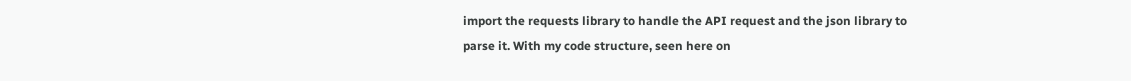import the requests library to handle the API request and the json library to parse it. With my code structure, seen here on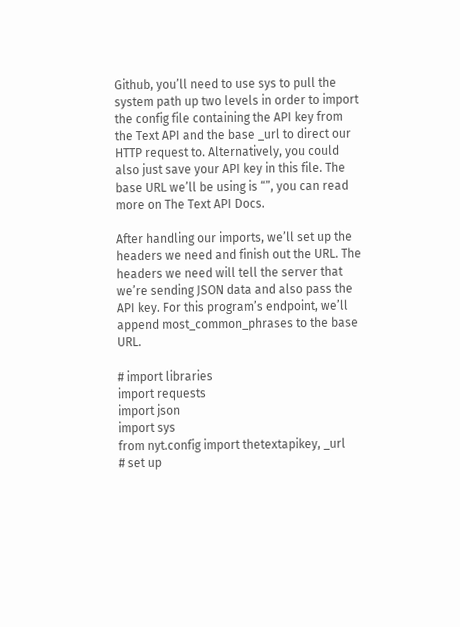Github, you’ll need to use sys to pull the system path up two levels in order to import the config file containing the API key from the Text API and the base _url to direct our HTTP request to. Alternatively, you could also just save your API key in this file. The base URL we’ll be using is “”, you can read more on The Text API Docs.

After handling our imports, we’ll set up the headers we need and finish out the URL. The headers we need will tell the server that we’re sending JSON data and also pass the API key. For this program’s endpoint, we’ll append most_common_phrases to the base URL.

# import libraries
import requests
import json
import sys
from nyt.config import thetextapikey, _url
# set up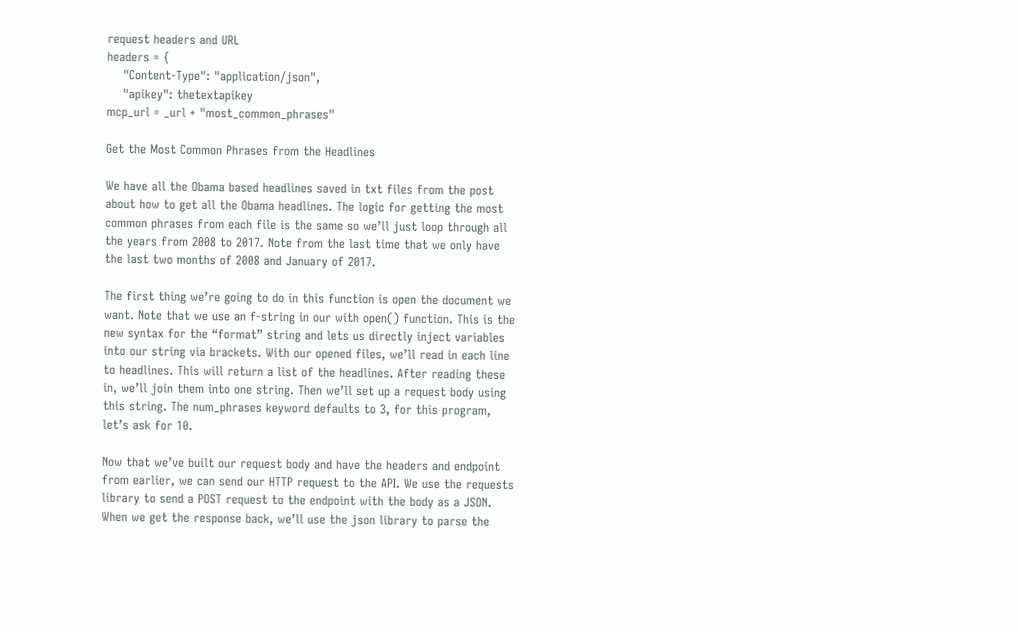request headers and URL
headers = {
    "Content-Type": "application/json",
    "apikey": thetextapikey
mcp_url = _url + "most_common_phrases"

Get the Most Common Phrases from the Headlines

We have all the Obama based headlines saved in txt files from the post about how to get all the Obama headlines. The logic for getting the most common phrases from each file is the same so we’ll just loop through all the years from 2008 to 2017. Note from the last time that we only have the last two months of 2008 and January of 2017.

The first thing we’re going to do in this function is open the document we want. Note that we use an f-string in our with open() function. This is the new syntax for the “format” string and lets us directly inject variables into our string via brackets. With our opened files, we’ll read in each line to headlines. This will return a list of the headlines. After reading these in, we’ll join them into one string. Then we’ll set up a request body using this string. The num_phrases keyword defaults to 3, for this program, let’s ask for 10.

Now that we’ve built our request body and have the headers and endpoint from earlier, we can send our HTTP request to the API. We use the requests library to send a POST request to the endpoint with the body as a JSON. When we get the response back, we’ll use the json library to parse the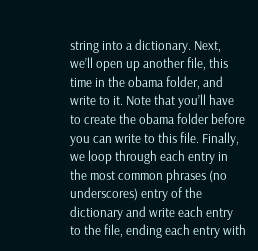string into a dictionary. Next, we’ll open up another file, this time in the obama folder, and write to it. Note that you’ll have to create the obama folder before you can write to this file. Finally, we loop through each entry in the most common phrases (no underscores) entry of the dictionary and write each entry to the file, ending each entry with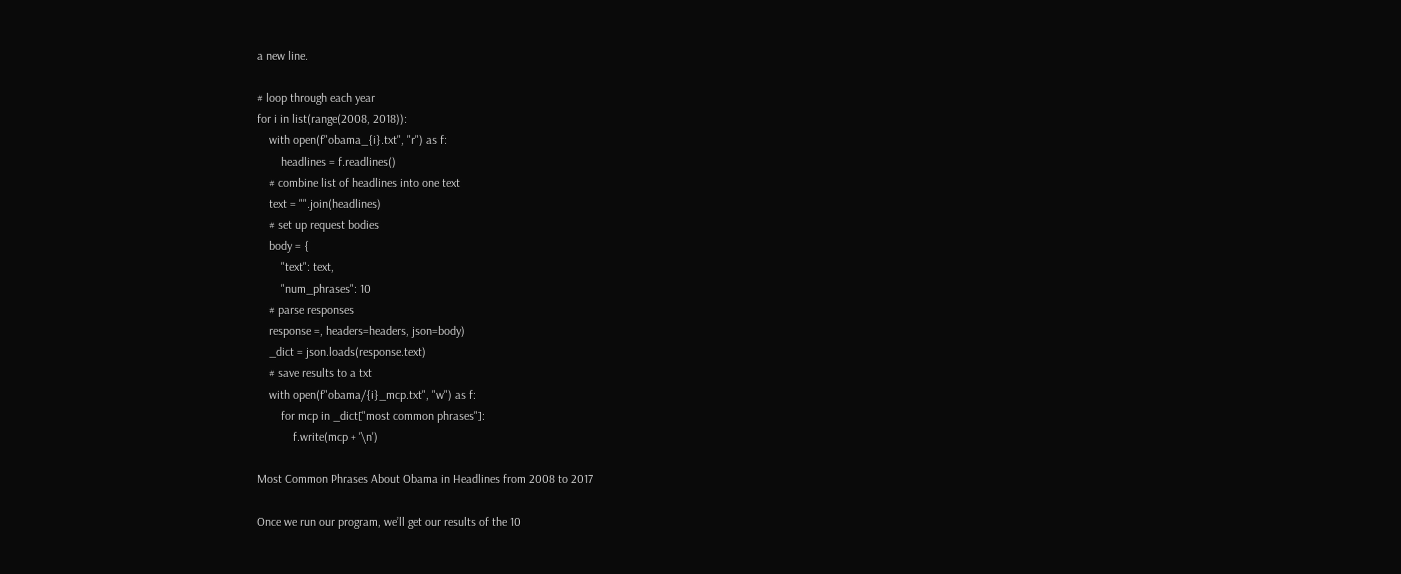a new line.

# loop through each year
for i in list(range(2008, 2018)):
    with open(f"obama_{i}.txt", "r") as f:
        headlines = f.readlines()
    # combine list of headlines into one text
    text = "".join(headlines)
    # set up request bodies
    body = {
        "text": text,
        "num_phrases": 10
    # parse responses
    response =, headers=headers, json=body)
    _dict = json.loads(response.text)
    # save results to a txt
    with open(f"obama/{i}_mcp.txt", "w") as f:
        for mcp in _dict["most common phrases"]:
            f.write(mcp + '\n')

Most Common Phrases About Obama in Headlines from 2008 to 2017

Once we run our program, we’ll get our results of the 10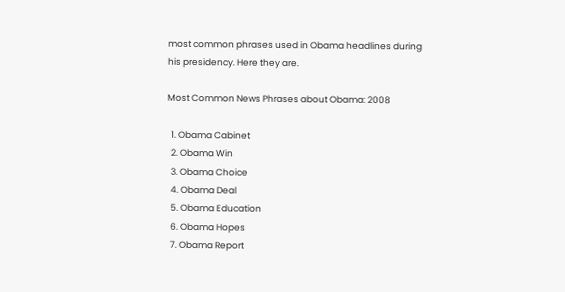most common phrases used in Obama headlines during his presidency. Here they are.

Most Common News Phrases about Obama: 2008

  1. Obama Cabinet
  2. Obama Win
  3. Obama Choice
  4. Obama Deal
  5. Obama Education
  6. Obama Hopes
  7. Obama Report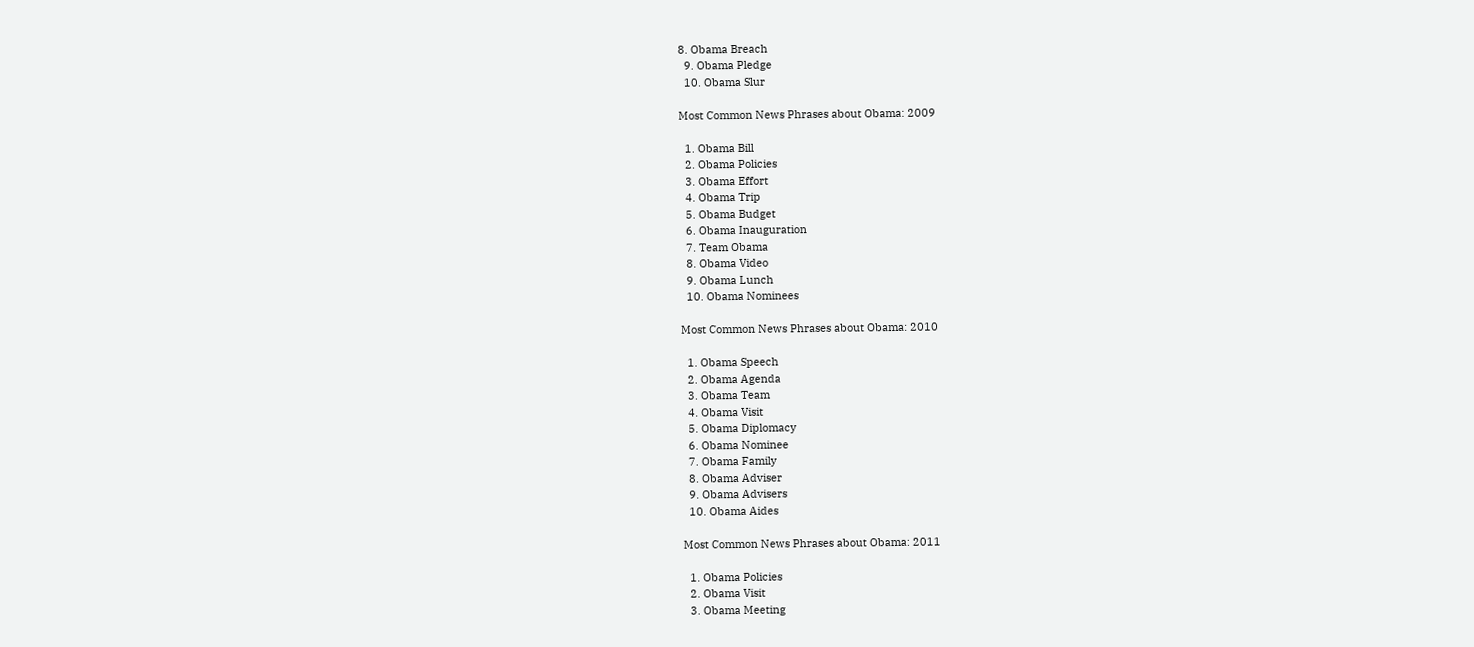8. Obama Breach
  9. Obama Pledge
  10. Obama Slur

Most Common News Phrases about Obama: 2009

  1. Obama Bill
  2. Obama Policies
  3. Obama Effort
  4. Obama Trip
  5. Obama Budget
  6. Obama Inauguration
  7. Team Obama
  8. Obama Video
  9. Obama Lunch
  10. Obama Nominees

Most Common News Phrases about Obama: 2010

  1. Obama Speech
  2. Obama Agenda
  3. Obama Team
  4. Obama Visit
  5. Obama Diplomacy
  6. Obama Nominee
  7. Obama Family
  8. Obama Adviser
  9. Obama Advisers
  10. Obama Aides

Most Common News Phrases about Obama: 2011

  1. Obama Policies
  2. Obama Visit
  3. Obama Meeting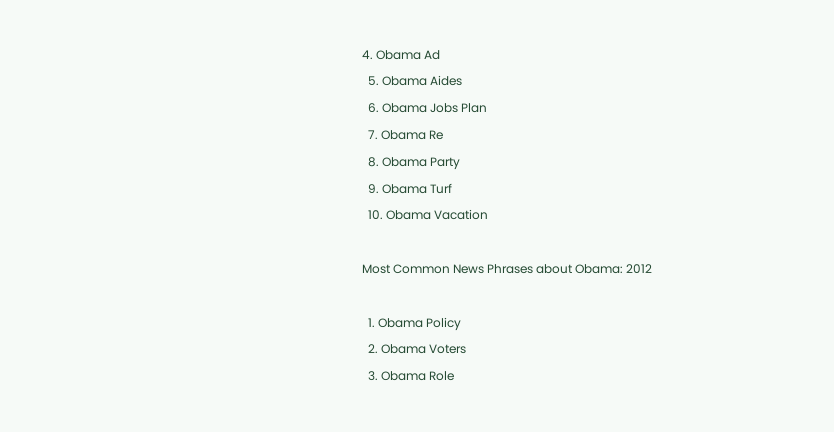4. Obama Ad
  5. Obama Aides
  6. Obama Jobs Plan
  7. Obama Re
  8. Obama Party
  9. Obama Turf
  10. Obama Vacation

Most Common News Phrases about Obama: 2012

  1. Obama Policy
  2. Obama Voters
  3. Obama Role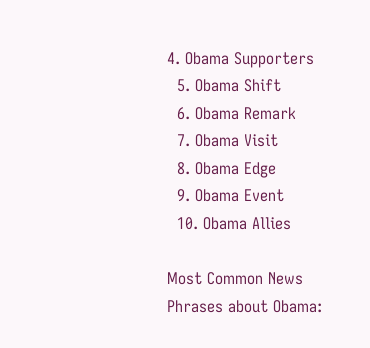4. Obama Supporters
  5. Obama Shift
  6. Obama Remark
  7. Obama Visit
  8. Obama Edge
  9. Obama Event
  10. Obama Allies

Most Common News Phrases about Obama: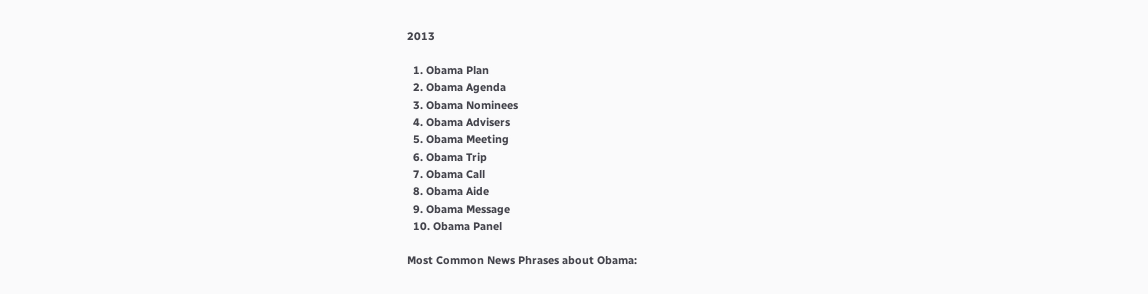2013

  1. Obama Plan
  2. Obama Agenda
  3. Obama Nominees
  4. Obama Advisers
  5. Obama Meeting
  6. Obama Trip
  7. Obama Call
  8. Obama Aide
  9. Obama Message
  10. Obama Panel

Most Common News Phrases about Obama: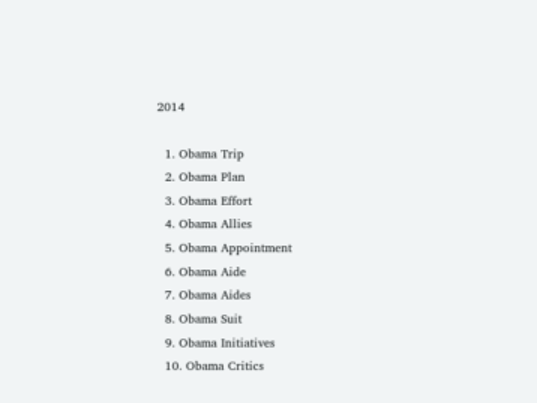2014

  1. Obama Trip
  2. Obama Plan
  3. Obama Effort
  4. Obama Allies
  5. Obama Appointment
  6. Obama Aide
  7. Obama Aides
  8. Obama Suit
  9. Obama Initiatives
  10. Obama Critics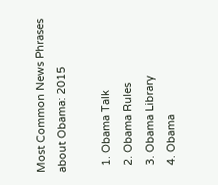Most Common News Phrases about Obama: 2015

  1. Obama Talk
  2. Obama Rules
  3. Obama Library
  4. Obama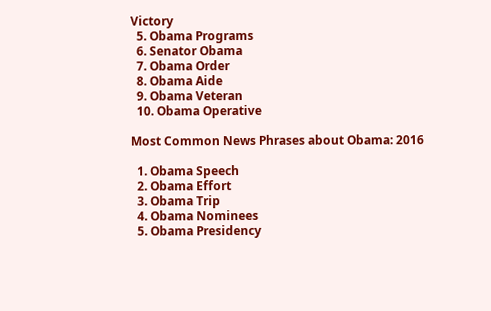Victory
  5. Obama Programs
  6. Senator Obama
  7. Obama Order
  8. Obama Aide
  9. Obama Veteran
  10. Obama Operative

Most Common News Phrases about Obama: 2016

  1. Obama Speech
  2. Obama Effort
  3. Obama Trip
  4. Obama Nominees
  5. Obama Presidency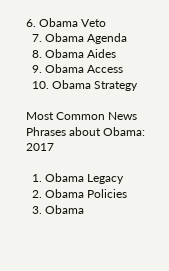6. Obama Veto
  7. Obama Agenda
  8. Obama Aides
  9. Obama Access
  10. Obama Strategy

Most Common News Phrases about Obama: 2017

  1. Obama Legacy
  2. Obama Policies
  3. Obama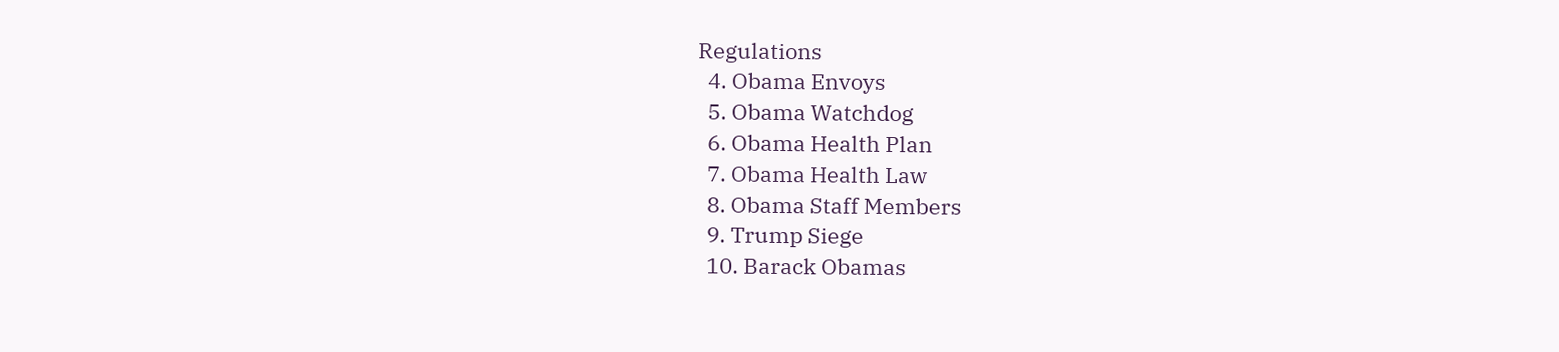Regulations
  4. Obama Envoys
  5. Obama Watchdog
  6. Obama Health Plan
  7. Obama Health Law
  8. Obama Staff Members
  9. Trump Siege
  10. Barack Obamas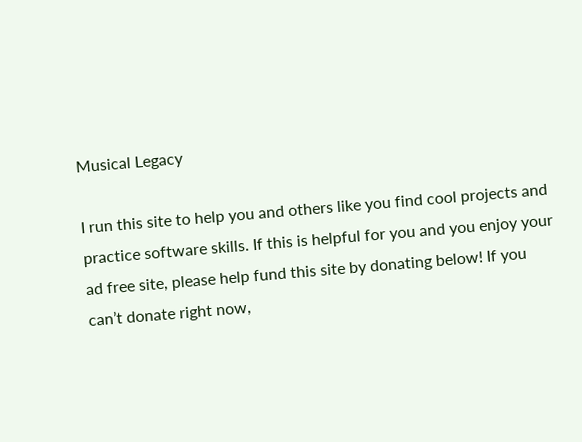Musical Legacy

I run this site to help you and others like you find cool projects and practice software skills. If this is helpful for you and you enjoy your ad free site, please help fund this site by donating below! If you can’t donate right now,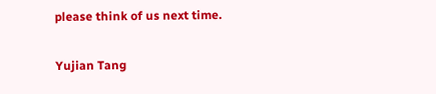please think of us next time.

Yujian Tang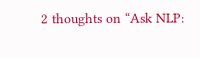2 thoughts on “Ask NLP: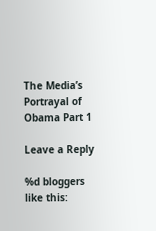The Media’s Portrayal of Obama Part 1

Leave a Reply

%d bloggers like this: